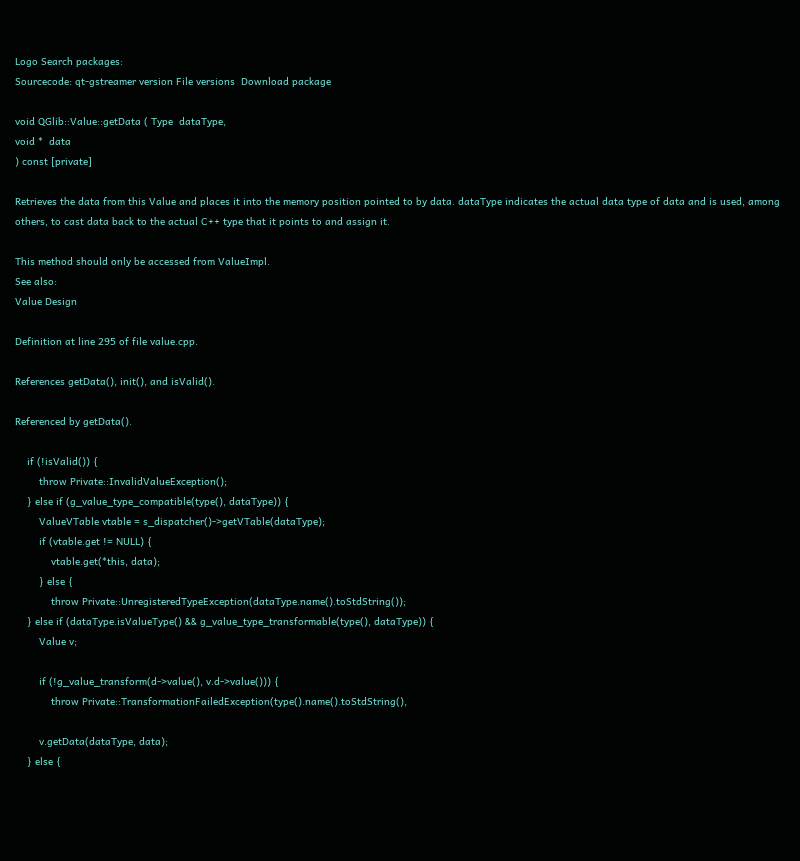Logo Search packages:
Sourcecode: qt-gstreamer version File versions  Download package

void QGlib::Value::getData ( Type  dataType,
void *  data
) const [private]

Retrieves the data from this Value and places it into the memory position pointed to by data. dataType indicates the actual data type of data and is used, among others, to cast data back to the actual C++ type that it points to and assign it.

This method should only be accessed from ValueImpl.
See also:
Value Design

Definition at line 295 of file value.cpp.

References getData(), init(), and isValid().

Referenced by getData().

    if (!isValid()) {
        throw Private::InvalidValueException();
    } else if (g_value_type_compatible(type(), dataType)) {
        ValueVTable vtable = s_dispatcher()->getVTable(dataType);
        if (vtable.get != NULL) {
            vtable.get(*this, data);
        } else {
            throw Private::UnregisteredTypeException(dataType.name().toStdString());
    } else if (dataType.isValueType() && g_value_type_transformable(type(), dataType)) {
        Value v;

        if (!g_value_transform(d->value(), v.d->value())) {
            throw Private::TransformationFailedException(type().name().toStdString(),

        v.getData(dataType, data);
    } else {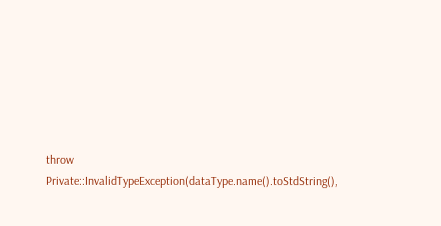throw Private::InvalidTypeException(dataType.name().toStdString(),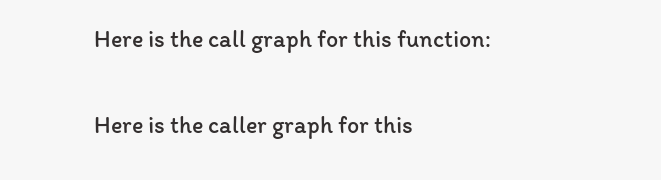Here is the call graph for this function:

Here is the caller graph for this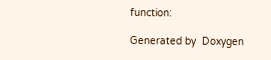function:

Generated by  Doxygen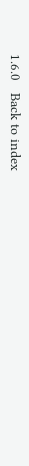1.6.0   Back to index